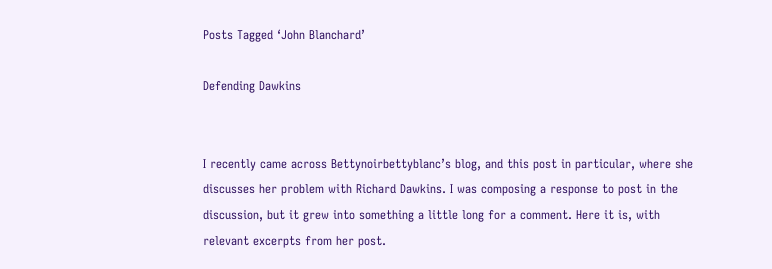Posts Tagged ‘John Blanchard’

Defending Dawkins


I recently came across Bettynoirbettyblanc’s blog, and this post in particular, where she discusses her problem with Richard Dawkins. I was composing a response to post in the discussion, but it grew into something a little long for a comment. Here it is, with relevant excerpts from her post.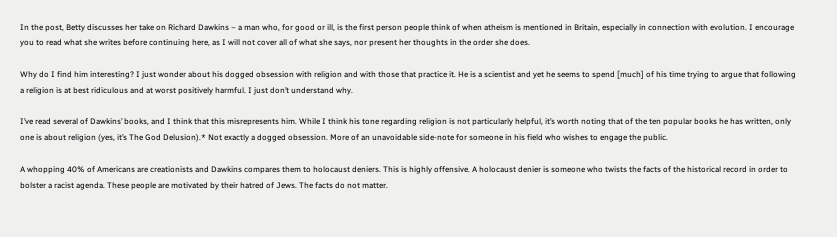In the post, Betty discusses her take on Richard Dawkins – a man who, for good or ill, is the first person people think of when atheism is mentioned in Britain, especially in connection with evolution. I encourage you to read what she writes before continuing here, as I will not cover all of what she says, nor present her thoughts in the order she does.

Why do I find him interesting? I just wonder about his dogged obsession with religion and with those that practice it. He is a scientist and yet he seems to spend [much] of his time trying to argue that following a religion is at best ridiculous and at worst positively harmful. I just don’t understand why.

I’ve read several of Dawkins’ books, and I think that this misrepresents him. While I think his tone regarding religion is not particularly helpful, it’s worth noting that of the ten popular books he has written, only one is about religion (yes, it’s The God Delusion).* Not exactly a dogged obsession. More of an unavoidable side-note for someone in his field who wishes to engage the public.

A whopping 40% of Americans are creationists and Dawkins compares them to holocaust deniers. This is highly offensive. A holocaust denier is someone who twists the facts of the historical record in order to bolster a racist agenda. These people are motivated by their hatred of Jews. The facts do not matter.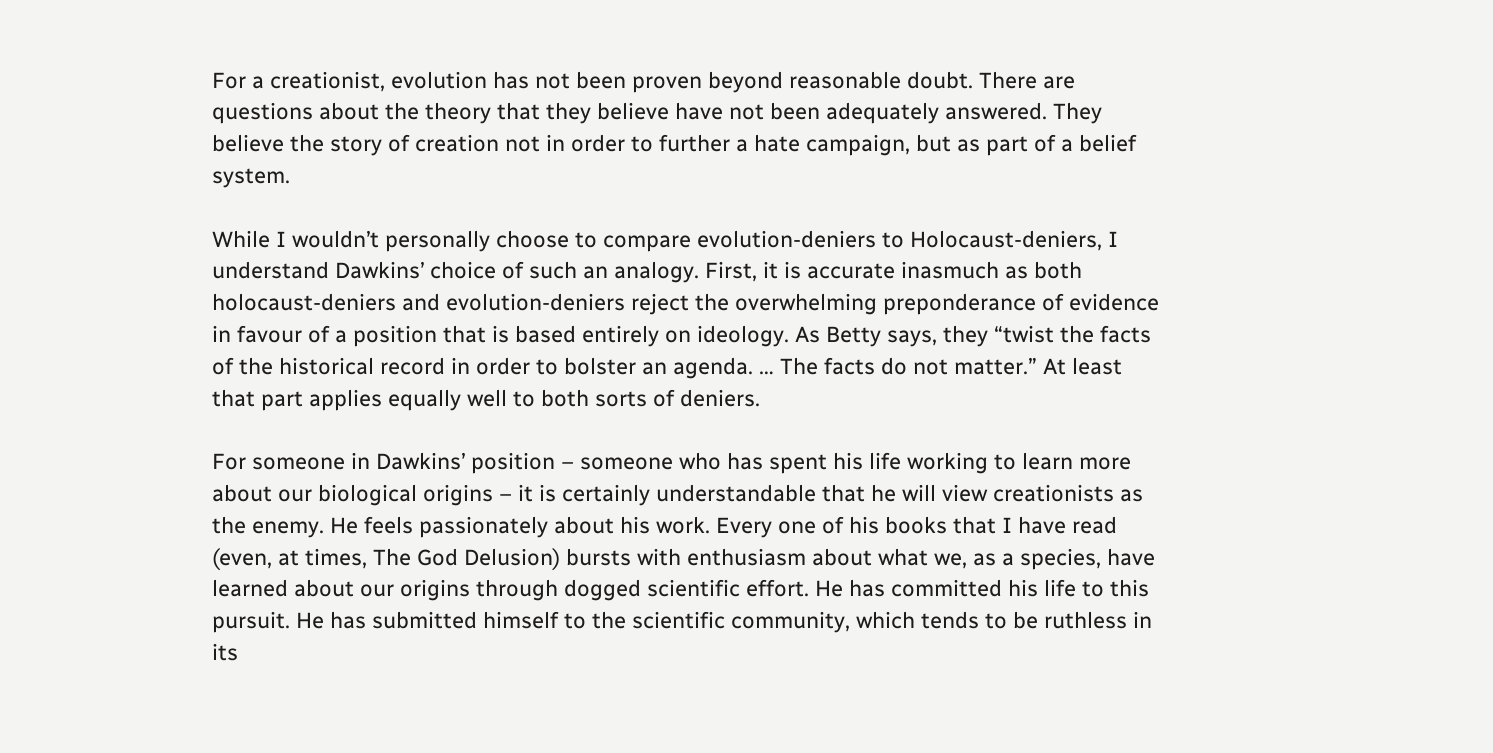For a creationist, evolution has not been proven beyond reasonable doubt. There are questions about the theory that they believe have not been adequately answered. They believe the story of creation not in order to further a hate campaign, but as part of a belief system.

While I wouldn’t personally choose to compare evolution-deniers to Holocaust-deniers, I understand Dawkins’ choice of such an analogy. First, it is accurate inasmuch as both holocaust-deniers and evolution-deniers reject the overwhelming preponderance of evidence in favour of a position that is based entirely on ideology. As Betty says, they “twist the facts of the historical record in order to bolster an agenda. … The facts do not matter.” At least that part applies equally well to both sorts of deniers.

For someone in Dawkins’ position – someone who has spent his life working to learn more about our biological origins – it is certainly understandable that he will view creationists as the enemy. He feels passionately about his work. Every one of his books that I have read (even, at times, The God Delusion) bursts with enthusiasm about what we, as a species, have learned about our origins through dogged scientific effort. He has committed his life to this pursuit. He has submitted himself to the scientific community, which tends to be ruthless in its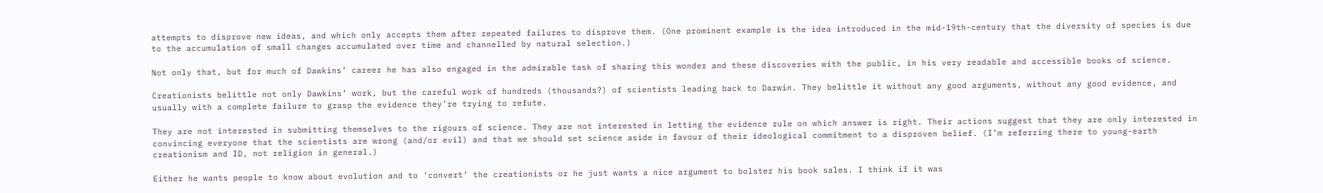attempts to disprove new ideas, and which only accepts them after repeated failures to disprove them. (One prominent example is the idea introduced in the mid-19th-century that the diversity of species is due to the accumulation of small changes accumulated over time and channelled by natural selection.)

Not only that, but for much of Dawkins’ career he has also engaged in the admirable task of sharing this wonder and these discoveries with the public, in his very readable and accessible books of science.

Creationists belittle not only Dawkins’ work, but the careful work of hundreds (thousands?) of scientists leading back to Darwin. They belittle it without any good arguments, without any good evidence, and usually with a complete failure to grasp the evidence they’re trying to refute.

They are not interested in submitting themselves to the rigours of science. They are not interested in letting the evidence rule on which answer is right. Their actions suggest that they are only interested in convincing everyone that the scientists are wrong (and/or evil) and that we should set science aside in favour of their ideological commitment to a disproven belief. (I’m referring there to young-earth creationism and ID, not religion in general.)

Either he wants people to know about evolution and to ‘convert’ the creationists or he just wants a nice argument to bolster his book sales. I think if it was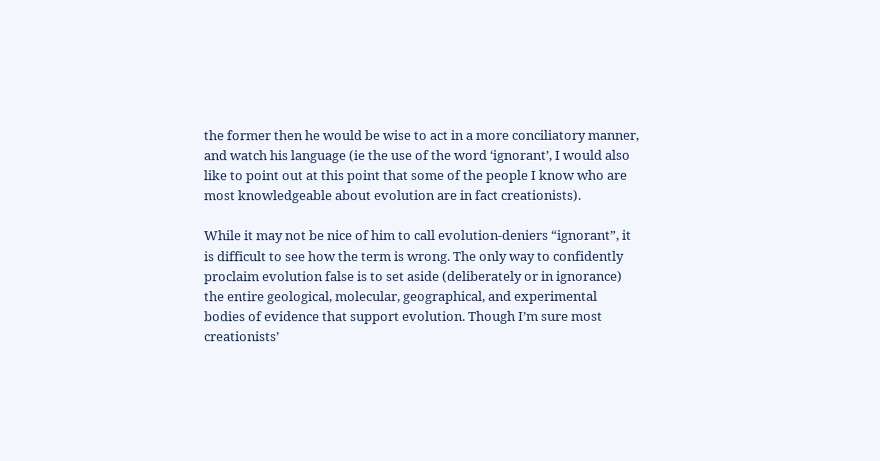the former then he would be wise to act in a more conciliatory manner, and watch his language (ie the use of the word ‘ignorant’, I would also like to point out at this point that some of the people I know who are most knowledgeable about evolution are in fact creationists).

While it may not be nice of him to call evolution-deniers “ignorant”, it is difficult to see how the term is wrong. The only way to confidently proclaim evolution false is to set aside (deliberately or in ignorance) the entire geological, molecular, geographical, and experimental bodies of evidence that support evolution. Though I’m sure most creationists’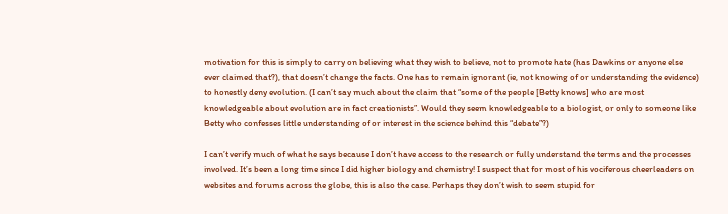motivation for this is simply to carry on believing what they wish to believe, not to promote hate (has Dawkins or anyone else ever claimed that?), that doesn’t change the facts. One has to remain ignorant (ie, not knowing of or understanding the evidence) to honestly deny evolution. (I can’t say much about the claim that “some of the people [Betty knows] who are most knowledgeable about evolution are in fact creationists”. Would they seem knowledgeable to a biologist, or only to someone like Betty who confesses little understanding of or interest in the science behind this “debate”?)

I can’t verify much of what he says because I don’t have access to the research or fully understand the terms and the processes involved. It’s been a long time since I did higher biology and chemistry! I suspect that for most of his vociferous cheerleaders on websites and forums across the globe, this is also the case. Perhaps they don’t wish to seem stupid for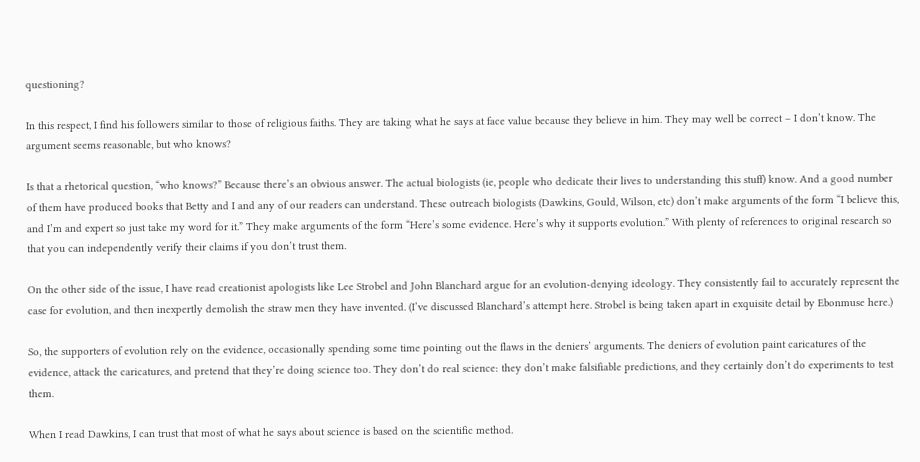questioning?

In this respect, I find his followers similar to those of religious faiths. They are taking what he says at face value because they believe in him. They may well be correct – I don’t know. The argument seems reasonable, but who knows?

Is that a rhetorical question, “who knows?” Because there’s an obvious answer. The actual biologists (ie, people who dedicate their lives to understanding this stuff) know. And a good number of them have produced books that Betty and I and any of our readers can understand. These outreach biologists (Dawkins, Gould, Wilson, etc) don’t make arguments of the form “I believe this, and I’m and expert so just take my word for it.” They make arguments of the form “Here’s some evidence. Here’s why it supports evolution.” With plenty of references to original research so that you can independently verify their claims if you don’t trust them.

On the other side of the issue, I have read creationist apologists like Lee Strobel and John Blanchard argue for an evolution-denying ideology. They consistently fail to accurately represent the case for evolution, and then inexpertly demolish the straw men they have invented. (I’ve discussed Blanchard’s attempt here. Strobel is being taken apart in exquisite detail by Ebonmuse here.)

So, the supporters of evolution rely on the evidence, occasionally spending some time pointing out the flaws in the deniers’ arguments. The deniers of evolution paint caricatures of the evidence, attack the caricatures, and pretend that they’re doing science too. They don’t do real science: they don’t make falsifiable predictions, and they certainly don’t do experiments to test them.

When I read Dawkins, I can trust that most of what he says about science is based on the scientific method.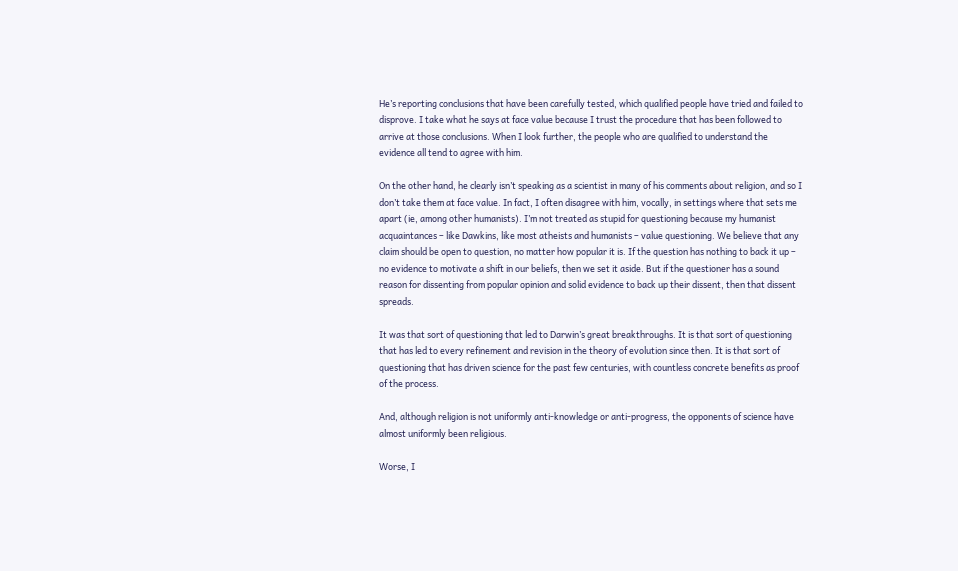He’s reporting conclusions that have been carefully tested, which qualified people have tried and failed to disprove. I take what he says at face value because I trust the procedure that has been followed to arrive at those conclusions. When I look further, the people who are qualified to understand the evidence all tend to agree with him.

On the other hand, he clearly isn’t speaking as a scientist in many of his comments about religion, and so I don’t take them at face value. In fact, I often disagree with him, vocally, in settings where that sets me apart (ie, among other humanists). I’m not treated as stupid for questioning because my humanist acquaintances – like Dawkins, like most atheists and humanists – value questioning. We believe that any claim should be open to question, no matter how popular it is. If the question has nothing to back it up – no evidence to motivate a shift in our beliefs, then we set it aside. But if the questioner has a sound reason for dissenting from popular opinion and solid evidence to back up their dissent, then that dissent spreads.

It was that sort of questioning that led to Darwin’s great breakthroughs. It is that sort of questioning that has led to every refinement and revision in the theory of evolution since then. It is that sort of questioning that has driven science for the past few centuries, with countless concrete benefits as proof of the process.

And, although religion is not uniformly anti-knowledge or anti-progress, the opponents of science have almost uniformly been religious.

Worse, I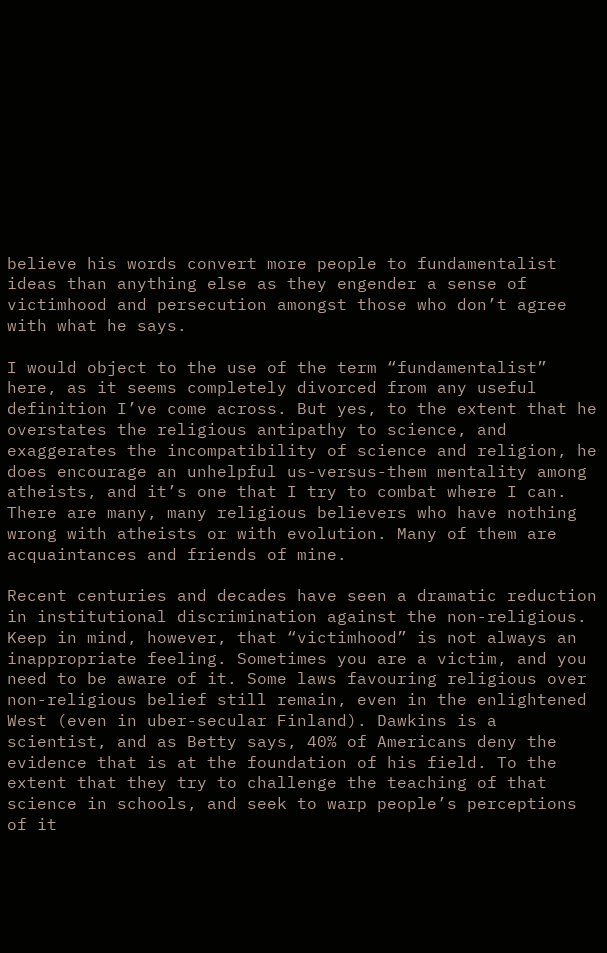believe his words convert more people to fundamentalist ideas than anything else as they engender a sense of victimhood and persecution amongst those who don’t agree with what he says.

I would object to the use of the term “fundamentalist” here, as it seems completely divorced from any useful definition I’ve come across. But yes, to the extent that he overstates the religious antipathy to science, and exaggerates the incompatibility of science and religion, he does encourage an unhelpful us-versus-them mentality among atheists, and it’s one that I try to combat where I can. There are many, many religious believers who have nothing wrong with atheists or with evolution. Many of them are acquaintances and friends of mine.

Recent centuries and decades have seen a dramatic reduction in institutional discrimination against the non-religious. Keep in mind, however, that “victimhood” is not always an inappropriate feeling. Sometimes you are a victim, and you need to be aware of it. Some laws favouring religious over non-religious belief still remain, even in the enlightened West (even in uber-secular Finland). Dawkins is a scientist, and as Betty says, 40% of Americans deny the evidence that is at the foundation of his field. To the extent that they try to challenge the teaching of that science in schools, and seek to warp people’s perceptions of it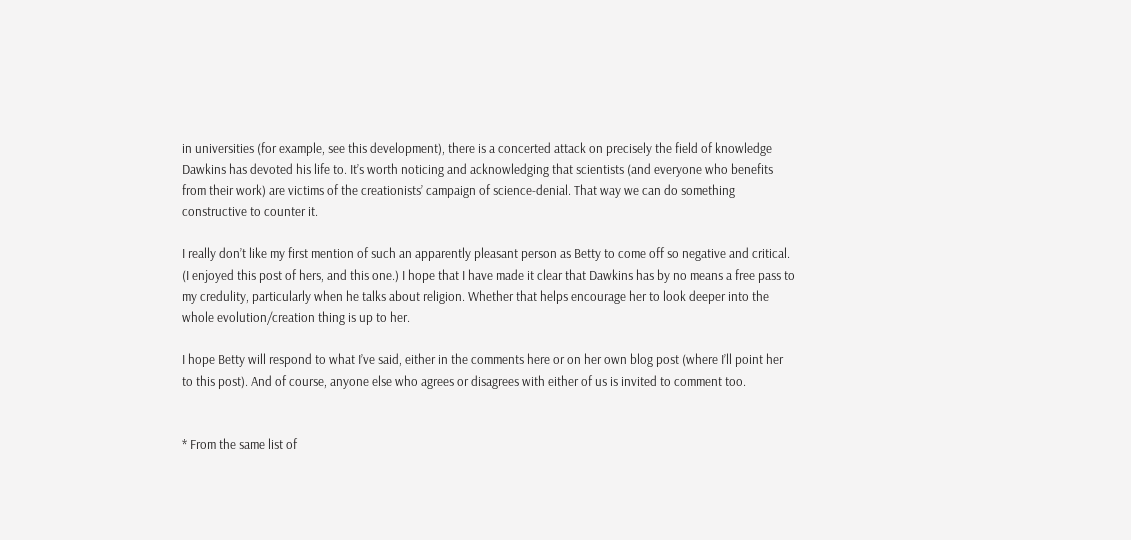in universities (for example, see this development), there is a concerted attack on precisely the field of knowledge Dawkins has devoted his life to. It’s worth noticing and acknowledging that scientists (and everyone who benefits from their work) are victims of the creationists’ campaign of science-denial. That way we can do something constructive to counter it.

I really don’t like my first mention of such an apparently pleasant person as Betty to come off so negative and critical. (I enjoyed this post of hers, and this one.) I hope that I have made it clear that Dawkins has by no means a free pass to my credulity, particularly when he talks about religion. Whether that helps encourage her to look deeper into the whole evolution/creation thing is up to her.

I hope Betty will respond to what I’ve said, either in the comments here or on her own blog post (where I’ll point her to this post). And of course, anyone else who agrees or disagrees with either of us is invited to comment too.


* From the same list of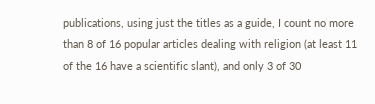publications, using just the titles as a guide, I count no more than 8 of 16 popular articles dealing with religion (at least 11 of the 16 have a scientific slant), and only 3 of 30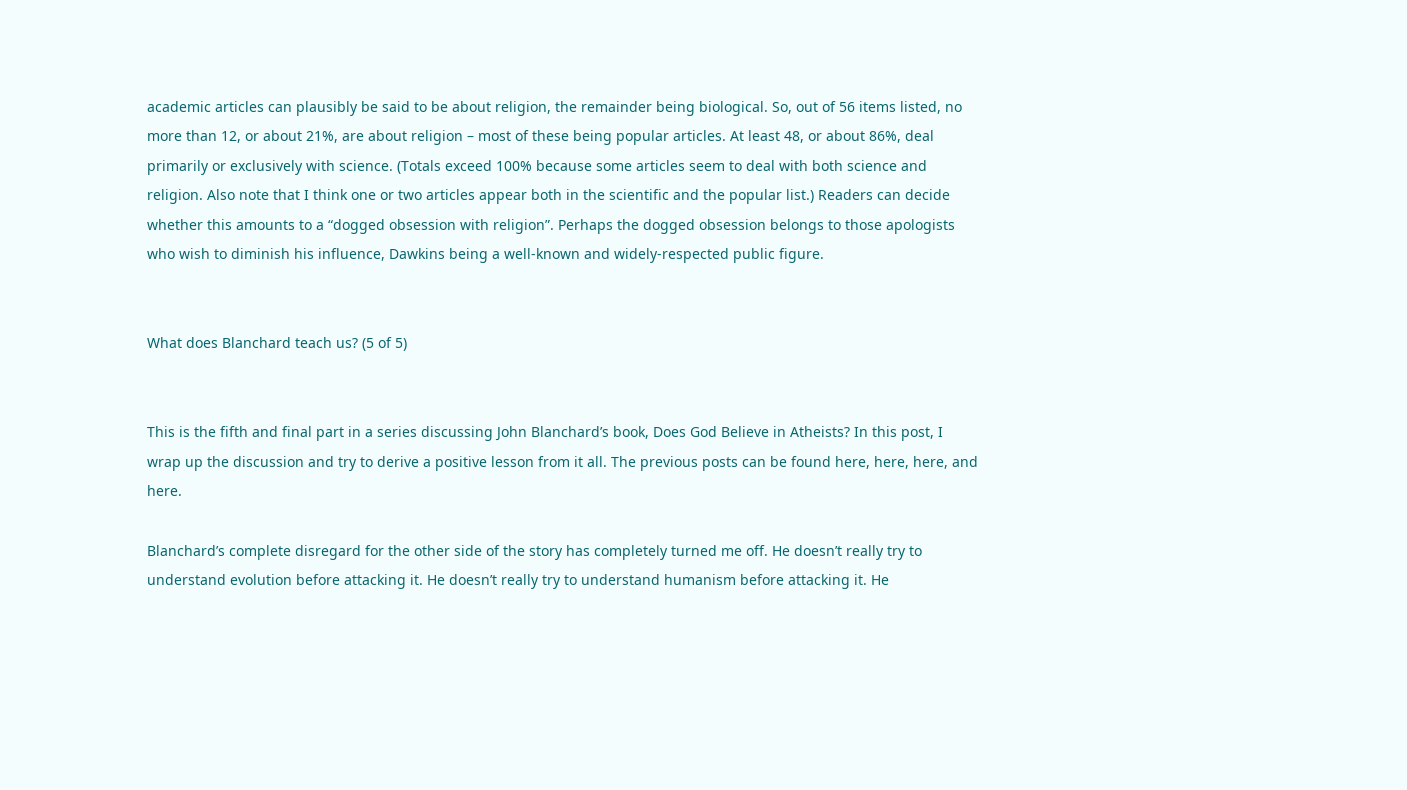academic articles can plausibly be said to be about religion, the remainder being biological. So, out of 56 items listed, no more than 12, or about 21%, are about religion – most of these being popular articles. At least 48, or about 86%, deal primarily or exclusively with science. (Totals exceed 100% because some articles seem to deal with both science and religion. Also note that I think one or two articles appear both in the scientific and the popular list.) Readers can decide whether this amounts to a “dogged obsession with religion”. Perhaps the dogged obsession belongs to those apologists who wish to diminish his influence, Dawkins being a well-known and widely-respected public figure.


What does Blanchard teach us? (5 of 5)


This is the fifth and final part in a series discussing John Blanchard’s book, Does God Believe in Atheists? In this post, I wrap up the discussion and try to derive a positive lesson from it all. The previous posts can be found here, here, here, and here.

Blanchard’s complete disregard for the other side of the story has completely turned me off. He doesn’t really try to understand evolution before attacking it. He doesn’t really try to understand humanism before attacking it. He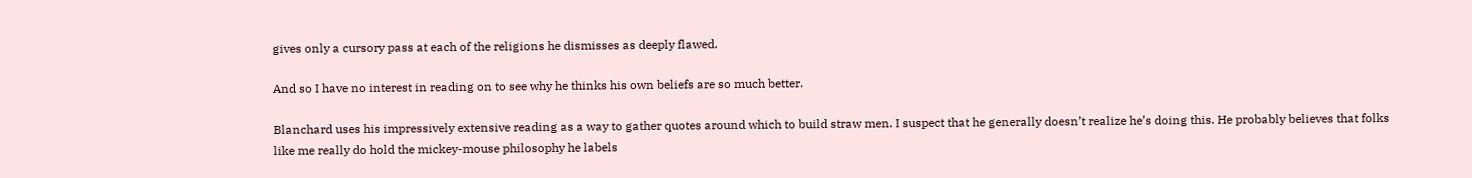gives only a cursory pass at each of the religions he dismisses as deeply flawed.

And so I have no interest in reading on to see why he thinks his own beliefs are so much better.

Blanchard uses his impressively extensive reading as a way to gather quotes around which to build straw men. I suspect that he generally doesn’t realize he’s doing this. He probably believes that folks like me really do hold the mickey-mouse philosophy he labels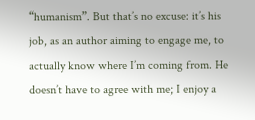“humanism”. But that’s no excuse: it’s his job, as an author aiming to engage me, to actually know where I’m coming from. He doesn’t have to agree with me; I enjoy a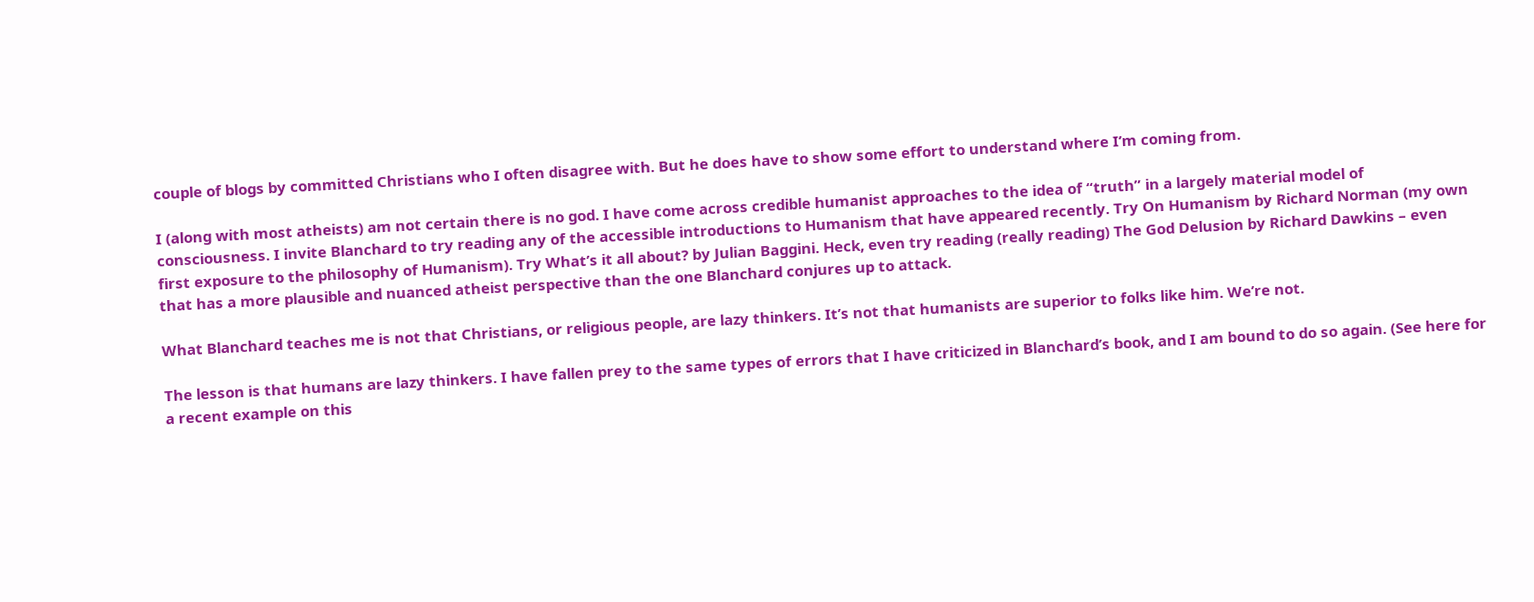couple of blogs by committed Christians who I often disagree with. But he does have to show some effort to understand where I’m coming from.

I (along with most atheists) am not certain there is no god. I have come across credible humanist approaches to the idea of “truth” in a largely material model of consciousness. I invite Blanchard to try reading any of the accessible introductions to Humanism that have appeared recently. Try On Humanism by Richard Norman (my own first exposure to the philosophy of Humanism). Try What’s it all about? by Julian Baggini. Heck, even try reading (really reading) The God Delusion by Richard Dawkins – even that has a more plausible and nuanced atheist perspective than the one Blanchard conjures up to attack.

What Blanchard teaches me is not that Christians, or religious people, are lazy thinkers. It’s not that humanists are superior to folks like him. We’re not.

The lesson is that humans are lazy thinkers. I have fallen prey to the same types of errors that I have criticized in Blanchard’s book, and I am bound to do so again. (See here for a recent example on this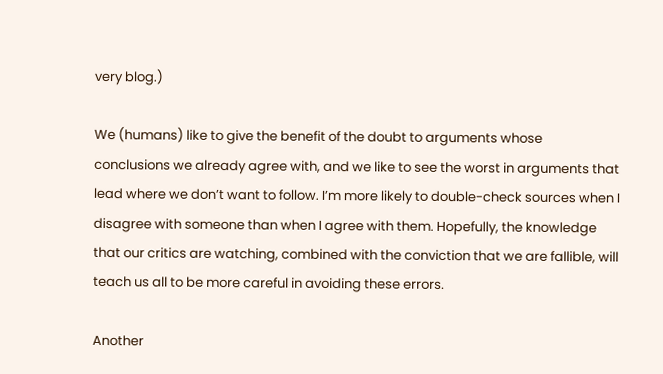very blog.)

We (humans) like to give the benefit of the doubt to arguments whose conclusions we already agree with, and we like to see the worst in arguments that lead where we don’t want to follow. I’m more likely to double-check sources when I disagree with someone than when I agree with them. Hopefully, the knowledge that our critics are watching, combined with the conviction that we are fallible, will teach us all to be more careful in avoiding these errors.

Another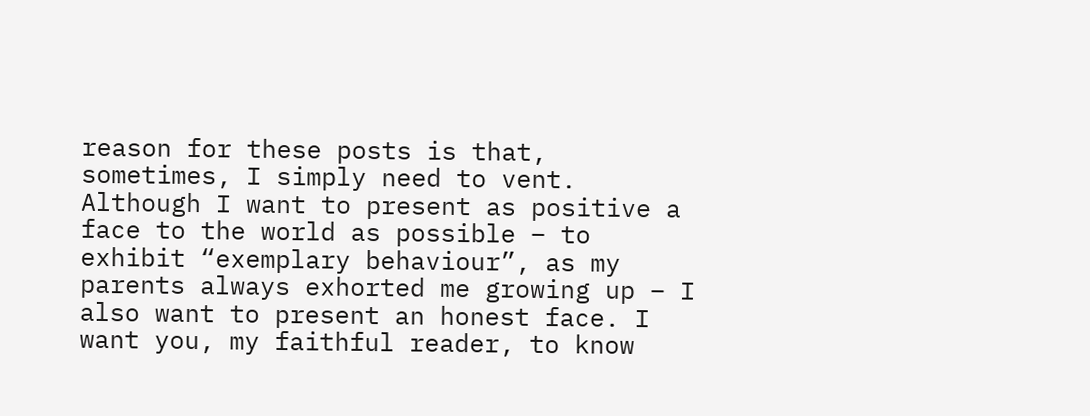reason for these posts is that, sometimes, I simply need to vent. Although I want to present as positive a face to the world as possible – to exhibit “exemplary behaviour”, as my parents always exhorted me growing up – I also want to present an honest face. I want you, my faithful reader, to know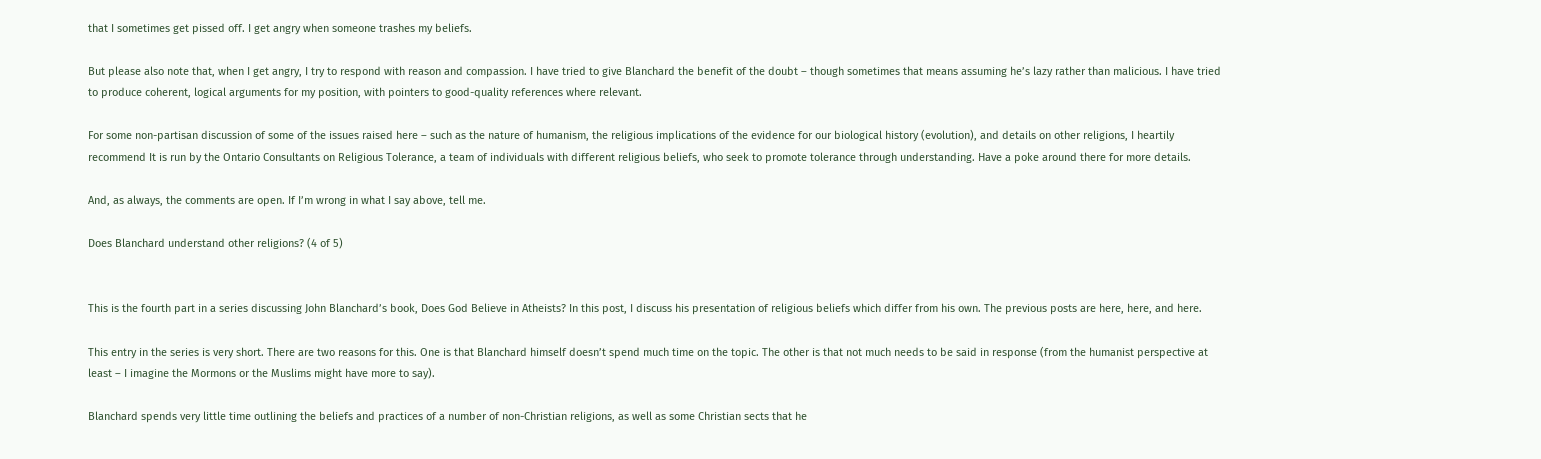that I sometimes get pissed off. I get angry when someone trashes my beliefs.

But please also note that, when I get angry, I try to respond with reason and compassion. I have tried to give Blanchard the benefit of the doubt – though sometimes that means assuming he’s lazy rather than malicious. I have tried to produce coherent, logical arguments for my position, with pointers to good-quality references where relevant.

For some non-partisan discussion of some of the issues raised here – such as the nature of humanism, the religious implications of the evidence for our biological history (evolution), and details on other religions, I heartily recommend It is run by the Ontario Consultants on Religious Tolerance, a team of individuals with different religious beliefs, who seek to promote tolerance through understanding. Have a poke around there for more details.

And, as always, the comments are open. If I’m wrong in what I say above, tell me.

Does Blanchard understand other religions? (4 of 5)


This is the fourth part in a series discussing John Blanchard’s book, Does God Believe in Atheists? In this post, I discuss his presentation of religious beliefs which differ from his own. The previous posts are here, here, and here.

This entry in the series is very short. There are two reasons for this. One is that Blanchard himself doesn’t spend much time on the topic. The other is that not much needs to be said in response (from the humanist perspective at least – I imagine the Mormons or the Muslims might have more to say).

Blanchard spends very little time outlining the beliefs and practices of a number of non-Christian religions, as well as some Christian sects that he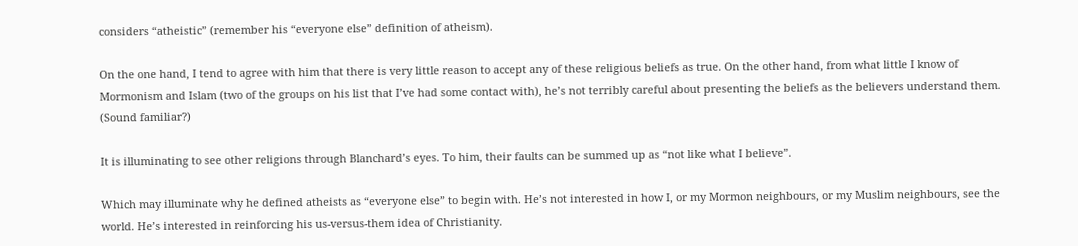considers “atheistic” (remember his “everyone else” definition of atheism).

On the one hand, I tend to agree with him that there is very little reason to accept any of these religious beliefs as true. On the other hand, from what little I know of Mormonism and Islam (two of the groups on his list that I’ve had some contact with), he’s not terribly careful about presenting the beliefs as the believers understand them. (Sound familiar?)

It is illuminating to see other religions through Blanchard’s eyes. To him, their faults can be summed up as “not like what I believe”.

Which may illuminate why he defined atheists as “everyone else” to begin with. He’s not interested in how I, or my Mormon neighbours, or my Muslim neighbours, see the world. He’s interested in reinforcing his us-versus-them idea of Christianity.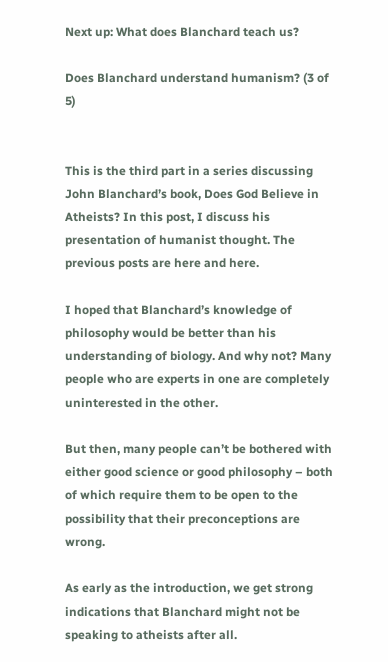Next up: What does Blanchard teach us?

Does Blanchard understand humanism? (3 of 5)


This is the third part in a series discussing John Blanchard’s book, Does God Believe in Atheists? In this post, I discuss his presentation of humanist thought. The previous posts are here and here.

I hoped that Blanchard’s knowledge of philosophy would be better than his understanding of biology. And why not? Many people who are experts in one are completely uninterested in the other.

But then, many people can’t be bothered with either good science or good philosophy – both of which require them to be open to the possibility that their preconceptions are wrong.

As early as the introduction, we get strong indications that Blanchard might not be speaking to atheists after all.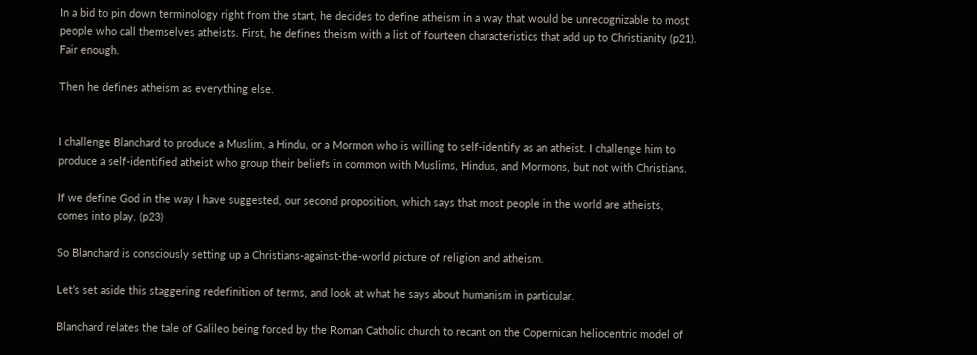In a bid to pin down terminology right from the start, he decides to define atheism in a way that would be unrecognizable to most people who call themselves atheists. First, he defines theism with a list of fourteen characteristics that add up to Christianity (p21). Fair enough.

Then he defines atheism as everything else.


I challenge Blanchard to produce a Muslim, a Hindu, or a Mormon who is willing to self-identify as an atheist. I challenge him to produce a self-identified atheist who group their beliefs in common with Muslims, Hindus, and Mormons, but not with Christians.

If we define God in the way I have suggested, our second proposition, which says that most people in the world are atheists, comes into play. (p23)

So Blanchard is consciously setting up a Christians-against-the-world picture of religion and atheism.

Let’s set aside this staggering redefinition of terms, and look at what he says about humanism in particular.

Blanchard relates the tale of Galileo being forced by the Roman Catholic church to recant on the Copernican heliocentric model of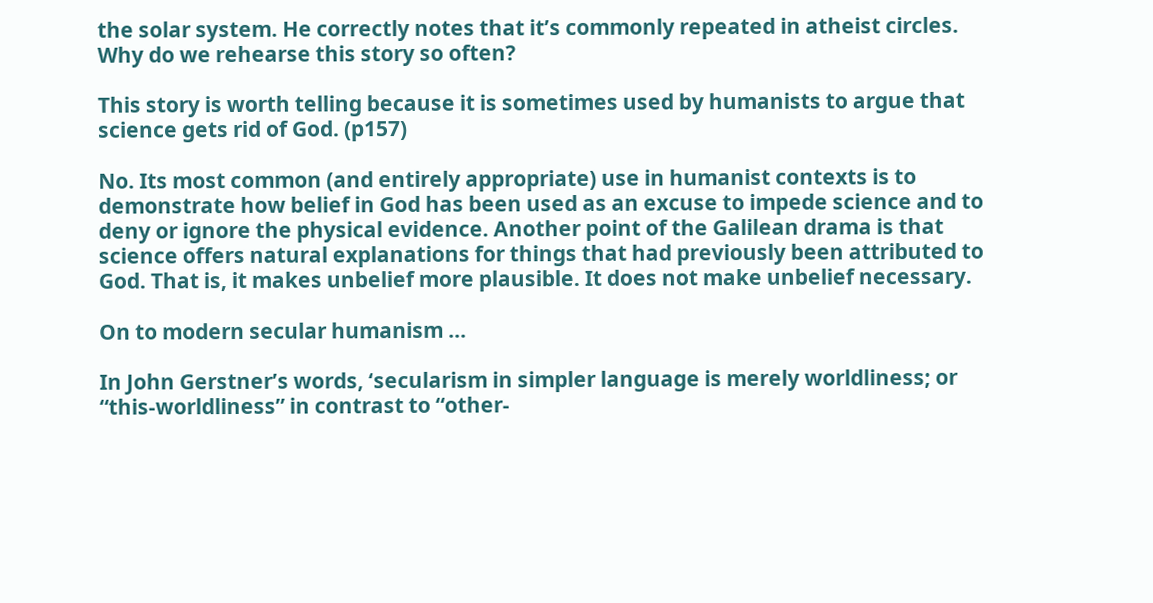the solar system. He correctly notes that it’s commonly repeated in atheist circles. Why do we rehearse this story so often?

This story is worth telling because it is sometimes used by humanists to argue that science gets rid of God. (p157)

No. Its most common (and entirely appropriate) use in humanist contexts is to demonstrate how belief in God has been used as an excuse to impede science and to deny or ignore the physical evidence. Another point of the Galilean drama is that science offers natural explanations for things that had previously been attributed to God. That is, it makes unbelief more plausible. It does not make unbelief necessary.

On to modern secular humanism …

In John Gerstner’s words, ‘secularism in simpler language is merely worldliness; or “this-worldliness” in contrast to “other-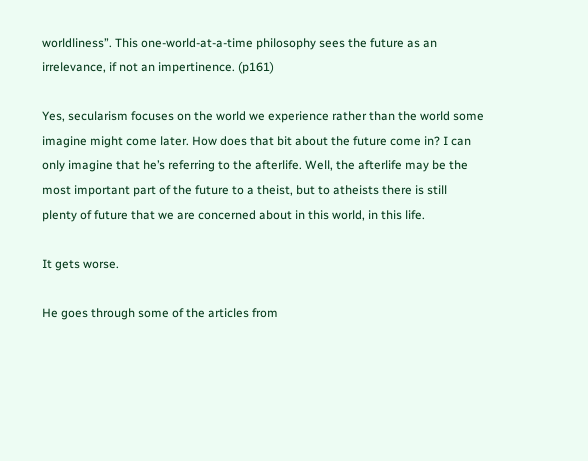worldliness”. This one-world-at-a-time philosophy sees the future as an irrelevance, if not an impertinence. (p161)

Yes, secularism focuses on the world we experience rather than the world some imagine might come later. How does that bit about the future come in? I can only imagine that he’s referring to the afterlife. Well, the afterlife may be the most important part of the future to a theist, but to atheists there is still plenty of future that we are concerned about in this world, in this life.

It gets worse.

He goes through some of the articles from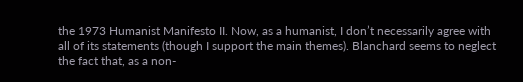the 1973 Humanist Manifesto II. Now, as a humanist, I don’t necessarily agree with all of its statements (though I support the main themes). Blanchard seems to neglect the fact that, as a non-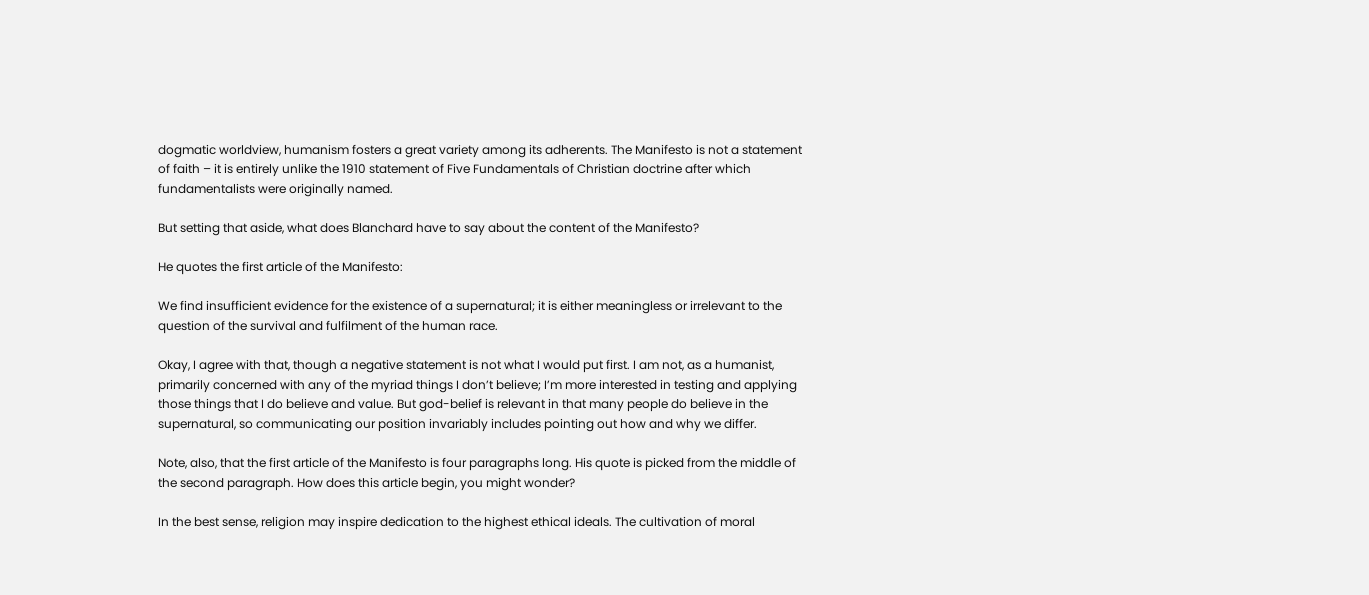dogmatic worldview, humanism fosters a great variety among its adherents. The Manifesto is not a statement of faith – it is entirely unlike the 1910 statement of Five Fundamentals of Christian doctrine after which fundamentalists were originally named.

But setting that aside, what does Blanchard have to say about the content of the Manifesto?

He quotes the first article of the Manifesto:

We find insufficient evidence for the existence of a supernatural; it is either meaningless or irrelevant to the question of the survival and fulfilment of the human race.

Okay, I agree with that, though a negative statement is not what I would put first. I am not, as a humanist, primarily concerned with any of the myriad things I don’t believe; I’m more interested in testing and applying those things that I do believe and value. But god-belief is relevant in that many people do believe in the supernatural, so communicating our position invariably includes pointing out how and why we differ.

Note, also, that the first article of the Manifesto is four paragraphs long. His quote is picked from the middle of the second paragraph. How does this article begin, you might wonder?

In the best sense, religion may inspire dedication to the highest ethical ideals. The cultivation of moral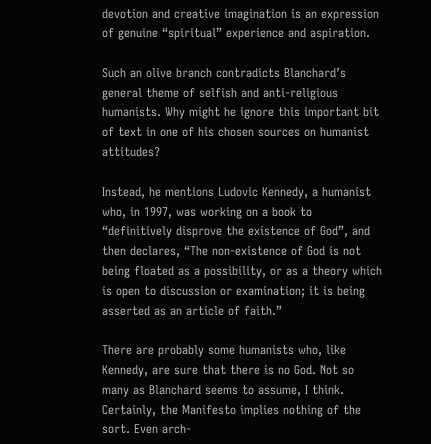devotion and creative imagination is an expression of genuine “spiritual” experience and aspiration.

Such an olive branch contradicts Blanchard’s general theme of selfish and anti-religious humanists. Why might he ignore this important bit of text in one of his chosen sources on humanist attitudes?

Instead, he mentions Ludovic Kennedy, a humanist who, in 1997, was working on a book to “definitively disprove the existence of God”, and then declares, “The non-existence of God is not being floated as a possibility, or as a theory which is open to discussion or examination; it is being asserted as an article of faith.”

There are probably some humanists who, like Kennedy, are sure that there is no God. Not so many as Blanchard seems to assume, I think. Certainly, the Manifesto implies nothing of the sort. Even arch-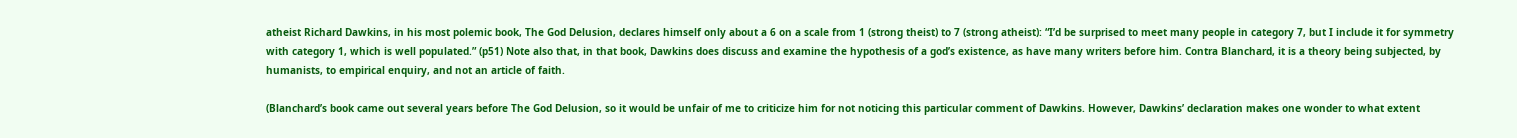atheist Richard Dawkins, in his most polemic book, The God Delusion, declares himself only about a 6 on a scale from 1 (strong theist) to 7 (strong atheist): “I’d be surprised to meet many people in category 7, but I include it for symmetry with category 1, which is well populated.” (p51) Note also that, in that book, Dawkins does discuss and examine the hypothesis of a god’s existence, as have many writers before him. Contra Blanchard, it is a theory being subjected, by humanists, to empirical enquiry, and not an article of faith.

(Blanchard’s book came out several years before The God Delusion, so it would be unfair of me to criticize him for not noticing this particular comment of Dawkins. However, Dawkins’ declaration makes one wonder to what extent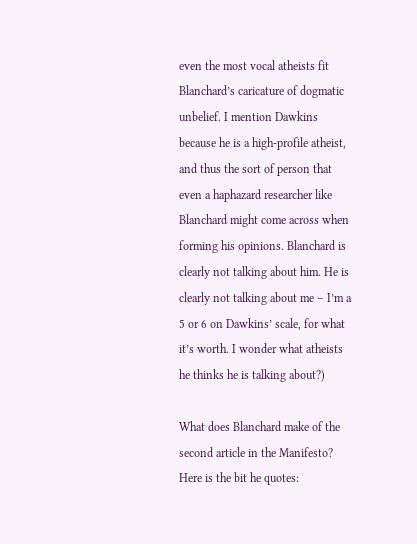even the most vocal atheists fit Blanchard’s caricature of dogmatic unbelief. I mention Dawkins because he is a high-profile atheist, and thus the sort of person that even a haphazard researcher like Blanchard might come across when forming his opinions. Blanchard is clearly not talking about him. He is clearly not talking about me – I’m a 5 or 6 on Dawkins’ scale, for what it’s worth. I wonder what atheists he thinks he is talking about?)

What does Blanchard make of the second article in the Manifesto? Here is the bit he quotes: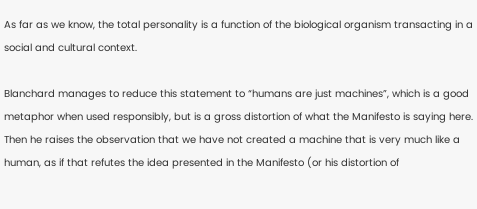As far as we know, the total personality is a function of the biological organism transacting in a social and cultural context.

Blanchard manages to reduce this statement to “humans are just machines”, which is a good metaphor when used responsibly, but is a gross distortion of what the Manifesto is saying here. Then he raises the observation that we have not created a machine that is very much like a human, as if that refutes the idea presented in the Manifesto (or his distortion of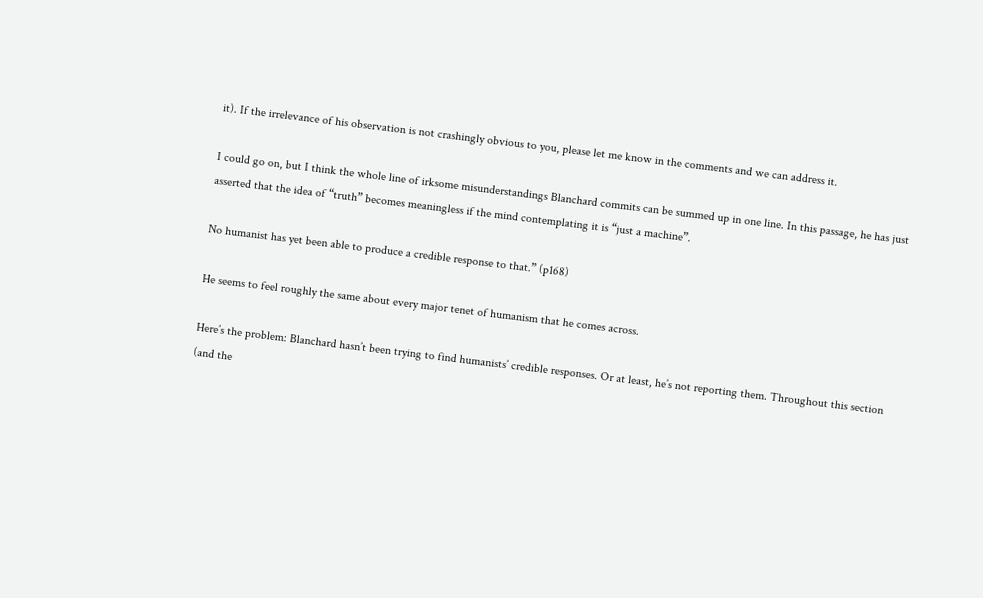it). If the irrelevance of his observation is not crashingly obvious to you, please let me know in the comments and we can address it.

I could go on, but I think the whole line of irksome misunderstandings Blanchard commits can be summed up in one line. In this passage, he has just asserted that the idea of “truth” becomes meaningless if the mind contemplating it is “just a machine”.

No humanist has yet been able to produce a credible response to that.” (p168)

He seems to feel roughly the same about every major tenet of humanism that he comes across.

Here’s the problem: Blanchard hasn’t been trying to find humanists’ credible responses. Or at least, he’s not reporting them. Throughout this section (and the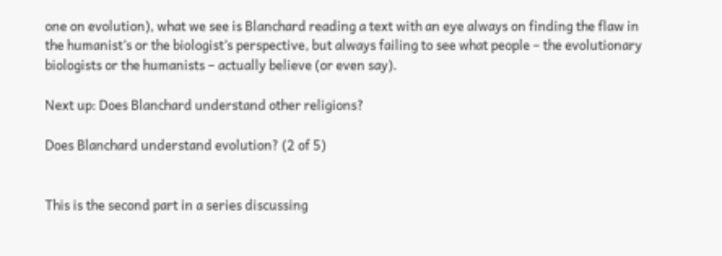one on evolution), what we see is Blanchard reading a text with an eye always on finding the flaw in the humanist’s or the biologist’s perspective, but always failing to see what people – the evolutionary biologists or the humanists – actually believe (or even say).

Next up: Does Blanchard understand other religions?

Does Blanchard understand evolution? (2 of 5)


This is the second part in a series discussing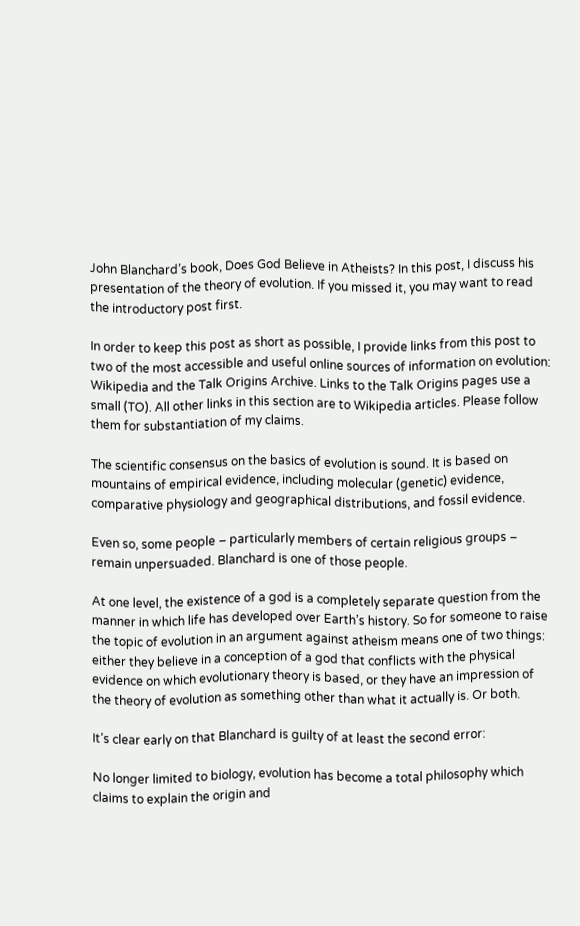John Blanchard’s book, Does God Believe in Atheists? In this post, I discuss his presentation of the theory of evolution. If you missed it, you may want to read the introductory post first.

In order to keep this post as short as possible, I provide links from this post to two of the most accessible and useful online sources of information on evolution: Wikipedia and the Talk Origins Archive. Links to the Talk Origins pages use a small (TO). All other links in this section are to Wikipedia articles. Please follow them for substantiation of my claims.

The scientific consensus on the basics of evolution is sound. It is based on mountains of empirical evidence, including molecular (genetic) evidence, comparative physiology and geographical distributions, and fossil evidence.

Even so, some people – particularly members of certain religious groups – remain unpersuaded. Blanchard is one of those people.

At one level, the existence of a god is a completely separate question from the manner in which life has developed over Earth’s history. So for someone to raise the topic of evolution in an argument against atheism means one of two things: either they believe in a conception of a god that conflicts with the physical evidence on which evolutionary theory is based, or they have an impression of the theory of evolution as something other than what it actually is. Or both.

It’s clear early on that Blanchard is guilty of at least the second error:

No longer limited to biology, evolution has become a total philosophy which claims to explain the origin and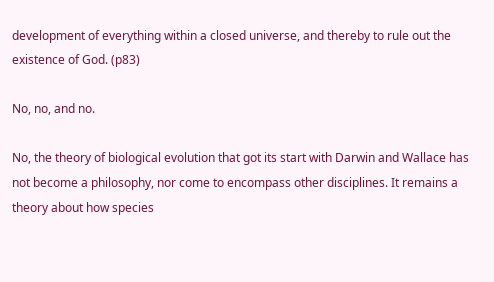development of everything within a closed universe, and thereby to rule out the existence of God. (p83)

No, no, and no.

No, the theory of biological evolution that got its start with Darwin and Wallace has not become a philosophy, nor come to encompass other disciplines. It remains a theory about how species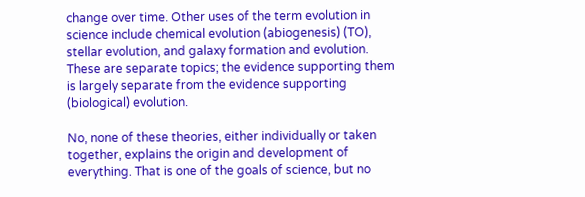change over time. Other uses of the term evolution in science include chemical evolution (abiogenesis) (TO), stellar evolution, and galaxy formation and evolution. These are separate topics; the evidence supporting them is largely separate from the evidence supporting (biological) evolution.

No, none of these theories, either individually or taken together, explains the origin and development of everything. That is one of the goals of science, but no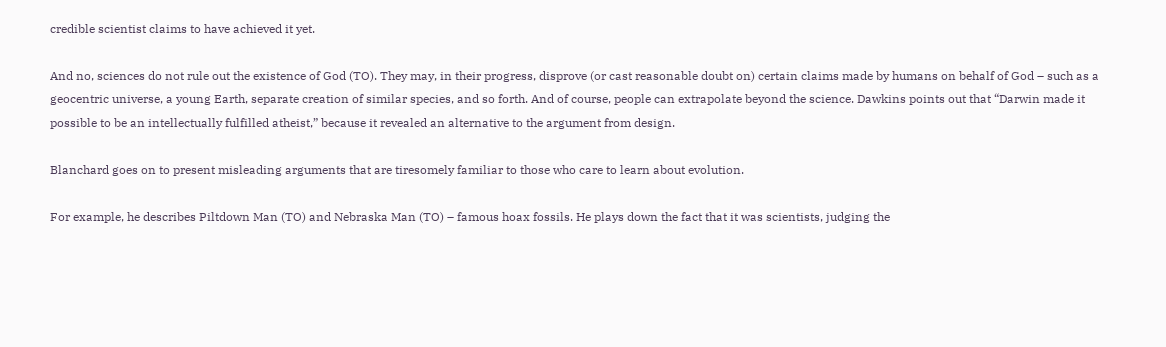credible scientist claims to have achieved it yet.

And no, sciences do not rule out the existence of God (TO). They may, in their progress, disprove (or cast reasonable doubt on) certain claims made by humans on behalf of God – such as a geocentric universe, a young Earth, separate creation of similar species, and so forth. And of course, people can extrapolate beyond the science. Dawkins points out that “Darwin made it possible to be an intellectually fulfilled atheist,” because it revealed an alternative to the argument from design.

Blanchard goes on to present misleading arguments that are tiresomely familiar to those who care to learn about evolution.

For example, he describes Piltdown Man (TO) and Nebraska Man (TO) – famous hoax fossils. He plays down the fact that it was scientists, judging the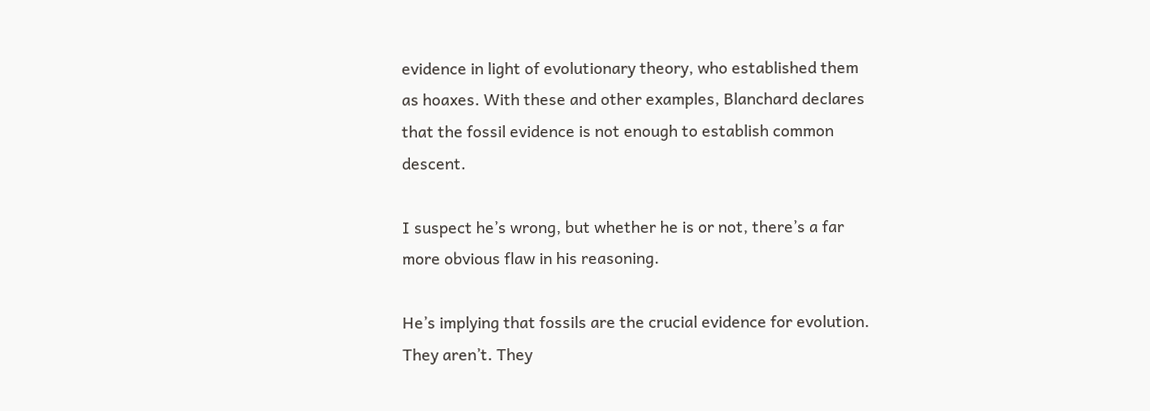evidence in light of evolutionary theory, who established them as hoaxes. With these and other examples, Blanchard declares that the fossil evidence is not enough to establish common descent.

I suspect he’s wrong, but whether he is or not, there’s a far more obvious flaw in his reasoning.

He’s implying that fossils are the crucial evidence for evolution. They aren’t. They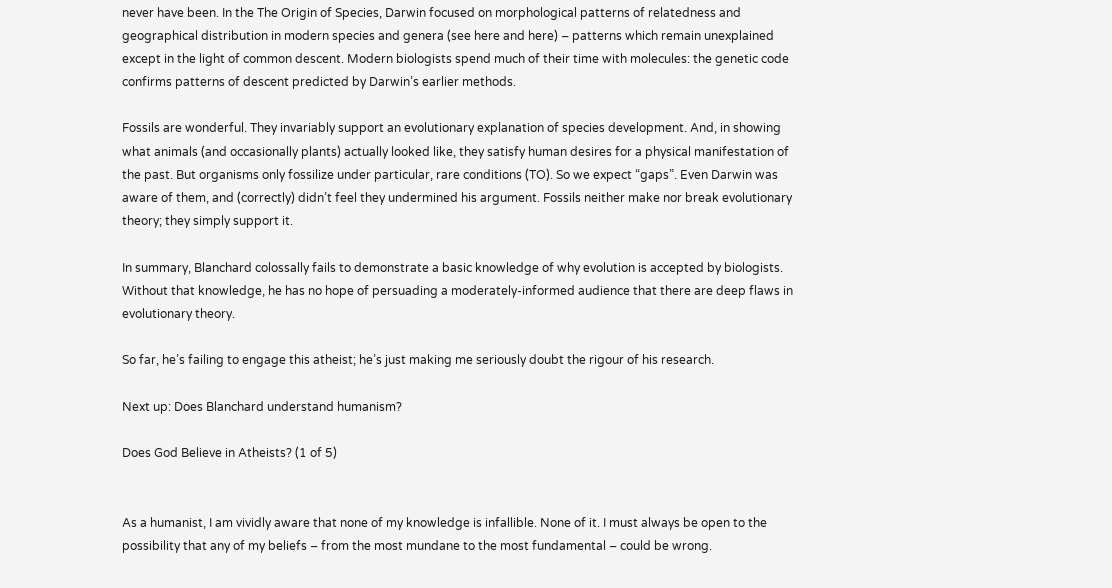never have been. In the The Origin of Species, Darwin focused on morphological patterns of relatedness and geographical distribution in modern species and genera (see here and here) – patterns which remain unexplained except in the light of common descent. Modern biologists spend much of their time with molecules: the genetic code confirms patterns of descent predicted by Darwin’s earlier methods.

Fossils are wonderful. They invariably support an evolutionary explanation of species development. And, in showing what animals (and occasionally plants) actually looked like, they satisfy human desires for a physical manifestation of the past. But organisms only fossilize under particular, rare conditions (TO). So we expect “gaps”. Even Darwin was aware of them, and (correctly) didn’t feel they undermined his argument. Fossils neither make nor break evolutionary theory; they simply support it.

In summary, Blanchard colossally fails to demonstrate a basic knowledge of why evolution is accepted by biologists. Without that knowledge, he has no hope of persuading a moderately-informed audience that there are deep flaws in evolutionary theory.

So far, he’s failing to engage this atheist; he’s just making me seriously doubt the rigour of his research.

Next up: Does Blanchard understand humanism?

Does God Believe in Atheists? (1 of 5)


As a humanist, I am vividly aware that none of my knowledge is infallible. None of it. I must always be open to the possibility that any of my beliefs – from the most mundane to the most fundamental – could be wrong.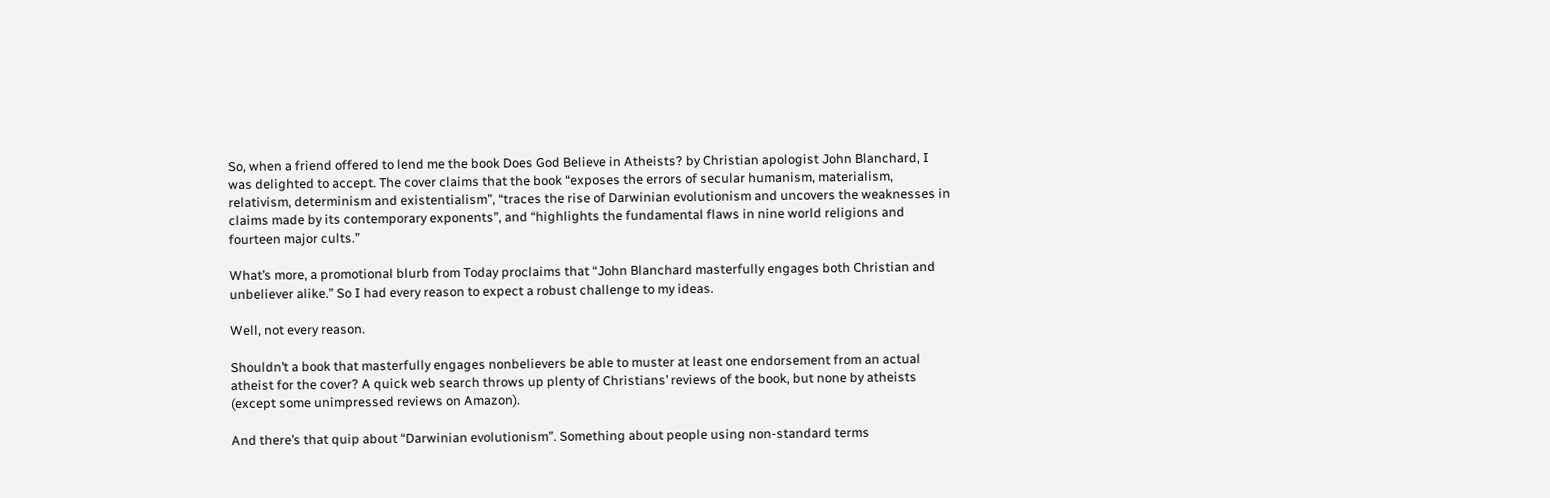So, when a friend offered to lend me the book Does God Believe in Atheists? by Christian apologist John Blanchard, I was delighted to accept. The cover claims that the book “exposes the errors of secular humanism, materialism, relativism, determinism and existentialism”, “traces the rise of Darwinian evolutionism and uncovers the weaknesses in claims made by its contemporary exponents”, and “highlights the fundamental flaws in nine world religions and fourteen major cults.”

What’s more, a promotional blurb from Today proclaims that “John Blanchard masterfully engages both Christian and unbeliever alike.” So I had every reason to expect a robust challenge to my ideas.

Well, not every reason.

Shouldn’t a book that masterfully engages nonbelievers be able to muster at least one endorsement from an actual atheist for the cover? A quick web search throws up plenty of Christians’ reviews of the book, but none by atheists (except some unimpressed reviews on Amazon).

And there’s that quip about “Darwinian evolutionism”. Something about people using non-standard terms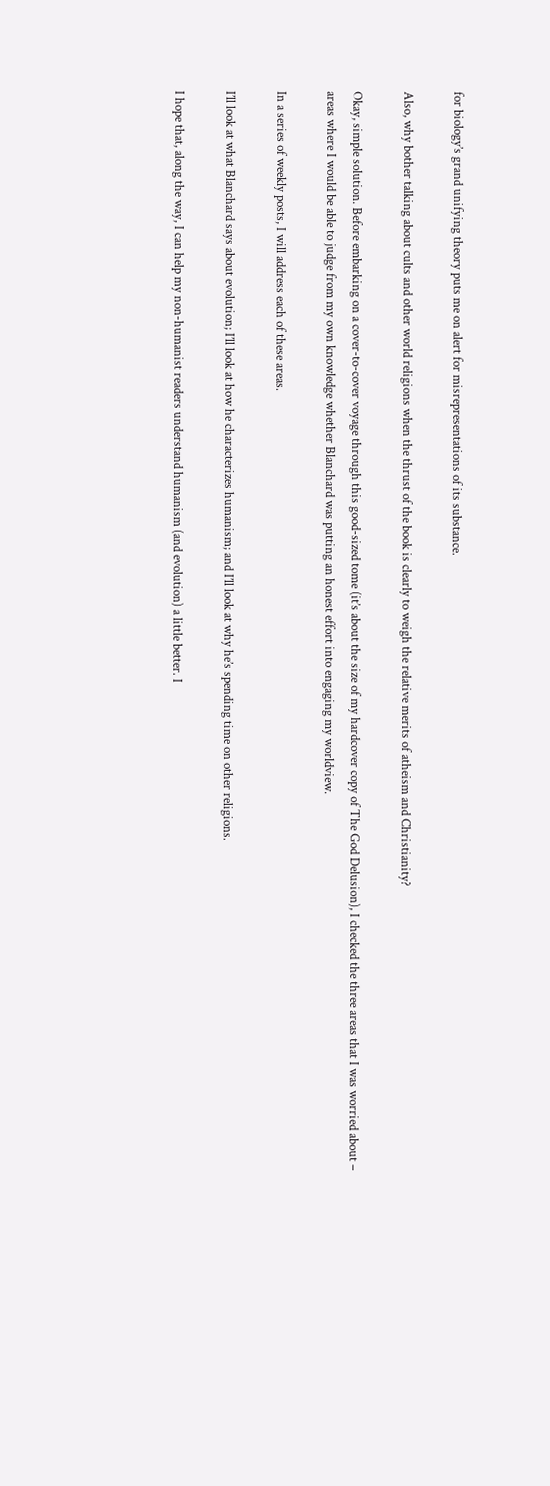for biology’s grand unifying theory puts me on alert for misrepresentations of its substance.

Also, why bother talking about cults and other world religions when the thrust of the book is clearly to weigh the relative merits of atheism and Christianity?

Okay, simple solution. Before embarking on a cover-to-cover voyage through this good-sized tome (it’s about the size of my hardcover copy of The God Delusion), I checked the three areas that I was worried about – areas where I would be able to judge from my own knowledge whether Blanchard was putting an honest effort into engaging my worldview.

In a series of weekly posts, I will address each of these areas.

I’ll look at what Blanchard says about evolution; I’ll look at how he characterizes humanism; and I’ll look at why he’s spending time on other religions.

I hope that, along the way, I can help my non-humanist readers understand humanism (and evolution) a little better. I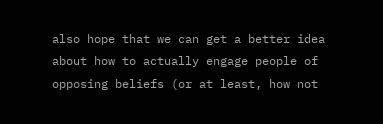also hope that we can get a better idea about how to actually engage people of opposing beliefs (or at least, how not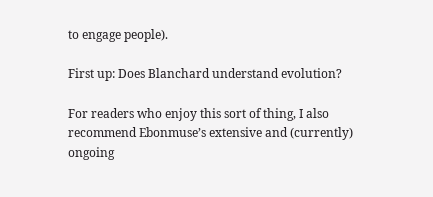to engage people).

First up: Does Blanchard understand evolution?

For readers who enjoy this sort of thing, I also recommend Ebonmuse’s extensive and (currently) ongoing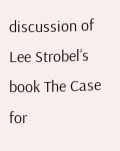discussion of Lee Strobel’s book The Case for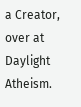a Creator, over at Daylight Atheism.